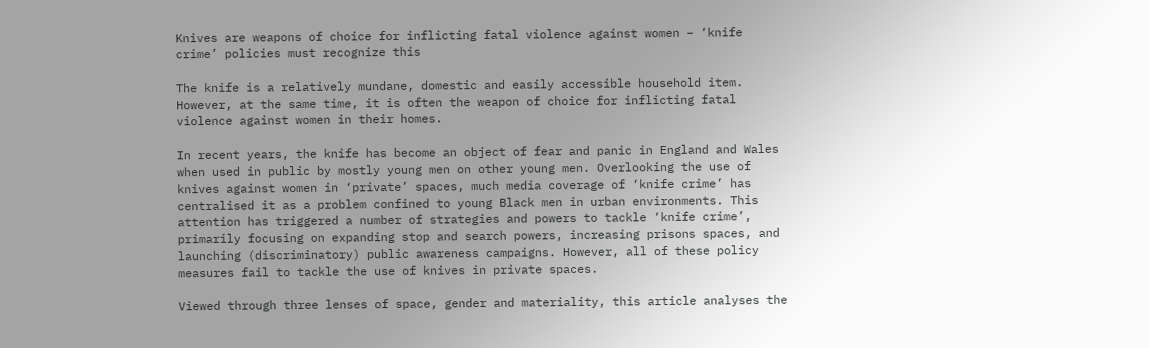Knives are weapons of choice for inflicting fatal violence against women – ‘knife crime’ policies must recognize this

The knife is a relatively mundane, domestic and easily accessible household item. However, at the same time, it is often the weapon of choice for inflicting fatal violence against women in their homes.

In recent years, the knife has become an object of fear and panic in England and Wales when used in public by mostly young men on other young men. Overlooking the use of knives against women in ‘private’ spaces, much media coverage of ‘knife crime’ has centralised it as a problem confined to young Black men in urban environments. This attention has triggered a number of strategies and powers to tackle ‘knife crime’, primarily focusing on expanding stop and search powers, increasing prisons spaces, and launching (discriminatory) public awareness campaigns. However, all of these policy measures fail to tackle the use of knives in private spaces.

Viewed through three lenses of space, gender and materiality, this article analyses the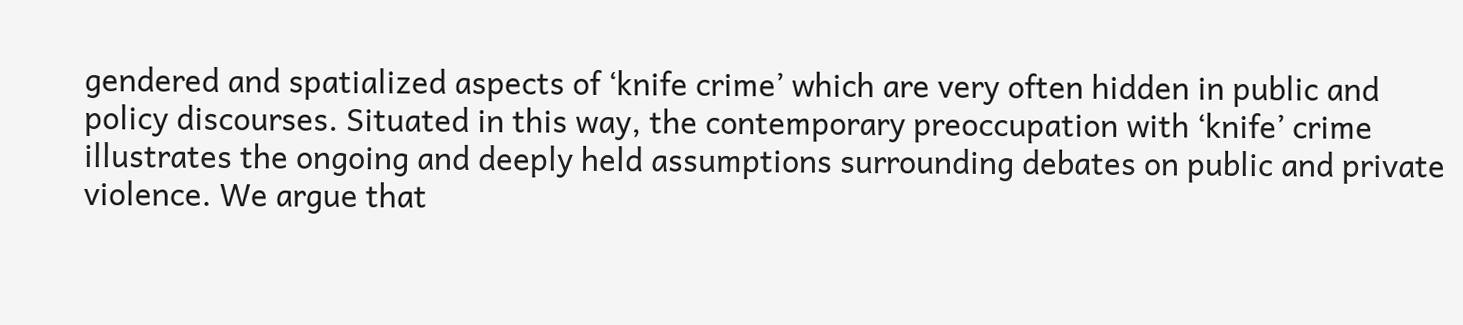gendered and spatialized aspects of ‘knife crime’ which are very often hidden in public and policy discourses. Situated in this way, the contemporary preoccupation with ‘knife’ crime illustrates the ongoing and deeply held assumptions surrounding debates on public and private violence. We argue that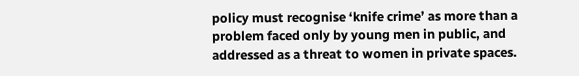policy must recognise ‘knife crime’ as more than a problem faced only by young men in public, and addressed as a threat to women in private spaces.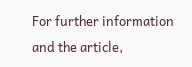For further information and the article,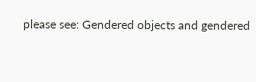please see: Gendered objects and gendered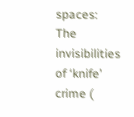spaces: The invisibilities of ‘knife’ crime (